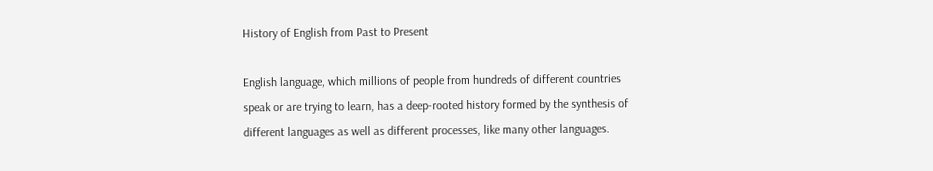History of English from Past to Present

English language, which millions of people from hundreds of different countries speak or are trying to learn, has a deep-rooted history formed by the synthesis of different languages as well as different processes, like many other languages.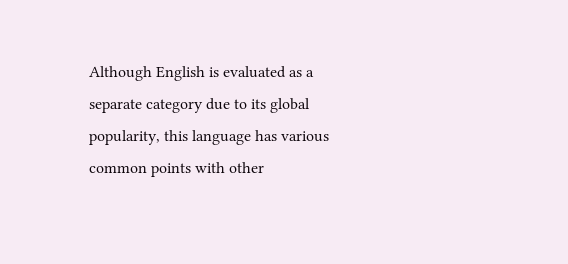Although English is evaluated as a separate category due to its global popularity, this language has various common points with other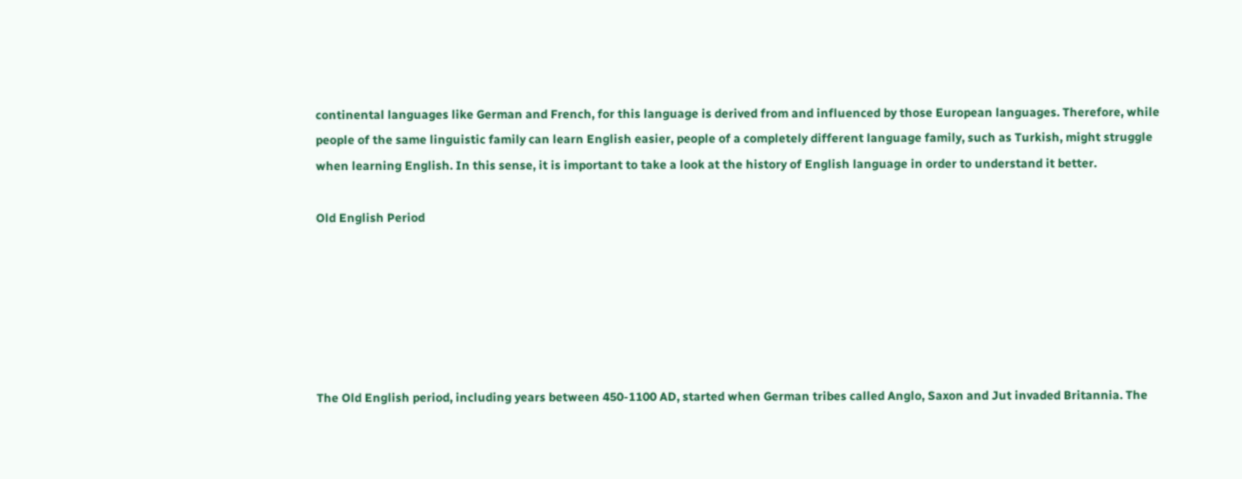continental languages like German and French, for this language is derived from and influenced by those European languages. Therefore, while people of the same linguistic family can learn English easier, people of a completely different language family, such as Turkish, might struggle when learning English. In this sense, it is important to take a look at the history of English language in order to understand it better.

Old English Period






The Old English period, including years between 450-1100 AD, started when German tribes called Anglo, Saxon and Jut invaded Britannia. The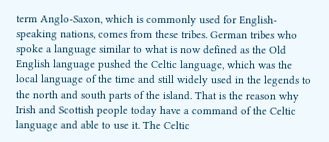term Anglo-Saxon, which is commonly used for English-speaking nations, comes from these tribes. German tribes who spoke a language similar to what is now defined as the Old English language pushed the Celtic language, which was the local language of the time and still widely used in the legends to the north and south parts of the island. That is the reason why Irish and Scottish people today have a command of the Celtic language and able to use it. The Celtic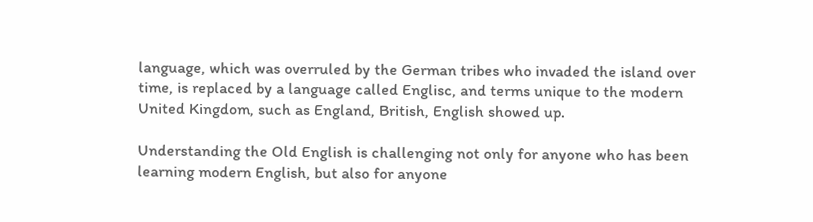language, which was overruled by the German tribes who invaded the island over time, is replaced by a language called Englisc, and terms unique to the modern United Kingdom, such as England, British, English showed up.

Understanding the Old English is challenging not only for anyone who has been learning modern English, but also for anyone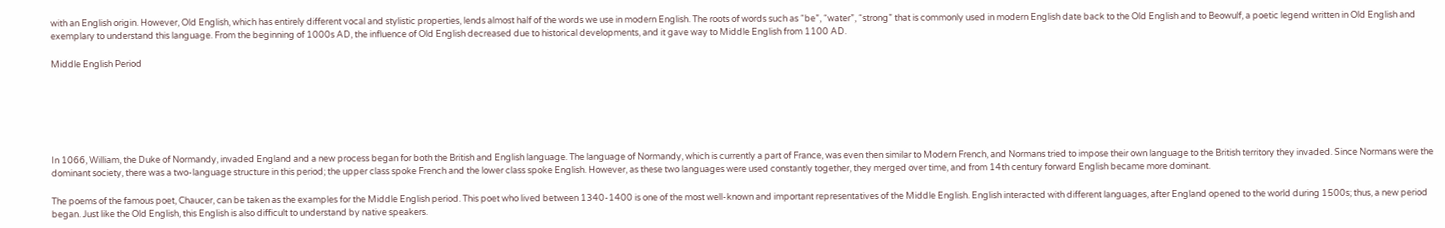with an English origin. However, Old English, which has entirely different vocal and stylistic properties, lends almost half of the words we use in modern English. The roots of words such as “be”, “water”, “strong” that is commonly used in modern English date back to the Old English and to Beowulf, a poetic legend written in Old English and exemplary to understand this language. From the beginning of 1000s AD, the influence of Old English decreased due to historical developments, and it gave way to Middle English from 1100 AD.

Middle English Period






In 1066, William, the Duke of Normandy, invaded England and a new process began for both the British and English language. The language of Normandy, which is currently a part of France, was even then similar to Modern French, and Normans tried to impose their own language to the British territory they invaded. Since Normans were the dominant society, there was a two-language structure in this period; the upper class spoke French and the lower class spoke English. However, as these two languages were used constantly together, they merged over time, and from 14th century forward English became more dominant.

The poems of the famous poet, Chaucer, can be taken as the examples for the Middle English period. This poet who lived between 1340-1400 is one of the most well-known and important representatives of the Middle English. English interacted with different languages, after England opened to the world during 1500s; thus, a new period began. Just like the Old English, this English is also difficult to understand by native speakers.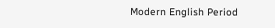Modern English Period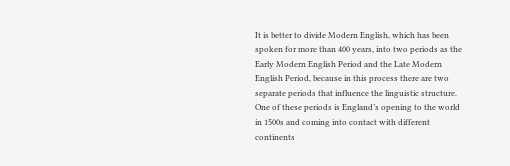It is better to divide Modern English, which has been spoken for more than 400 years, into two periods as the Early Modern English Period and the Late Modern English Period, because in this process there are two separate periods that influence the linguistic structure. One of these periods is England’s opening to the world in 1500s and coming into contact with different continents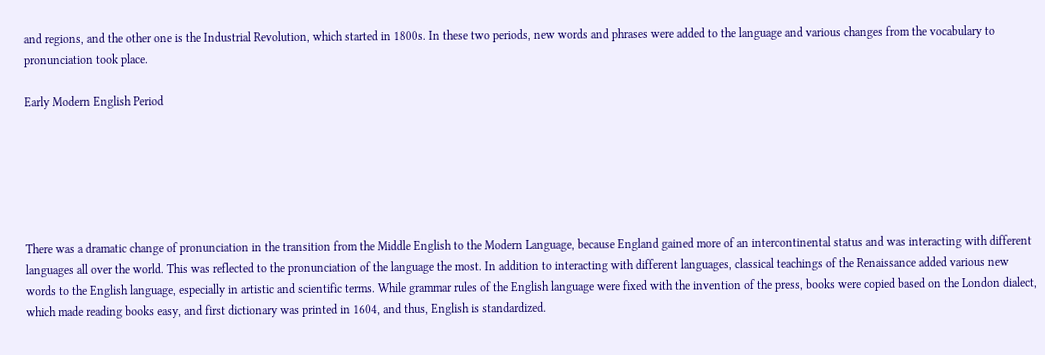and regions, and the other one is the Industrial Revolution, which started in 1800s. In these two periods, new words and phrases were added to the language and various changes from the vocabulary to pronunciation took place.

Early Modern English Period






There was a dramatic change of pronunciation in the transition from the Middle English to the Modern Language, because England gained more of an intercontinental status and was interacting with different languages all over the world. This was reflected to the pronunciation of the language the most. In addition to interacting with different languages, classical teachings of the Renaissance added various new words to the English language, especially in artistic and scientific terms. While grammar rules of the English language were fixed with the invention of the press, books were copied based on the London dialect, which made reading books easy, and first dictionary was printed in 1604, and thus, English is standardized.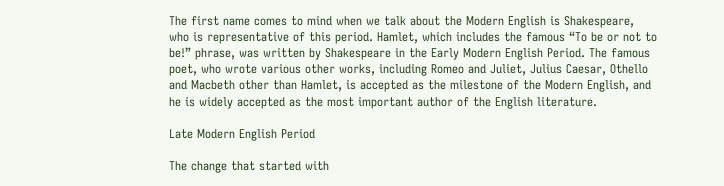The first name comes to mind when we talk about the Modern English is Shakespeare, who is representative of this period. Hamlet, which includes the famous “To be or not to be!” phrase, was written by Shakespeare in the Early Modern English Period. The famous poet, who wrote various other works, including Romeo and Juliet, Julius Caesar, Othello and Macbeth other than Hamlet, is accepted as the milestone of the Modern English, and he is widely accepted as the most important author of the English literature.

Late Modern English Period

The change that started with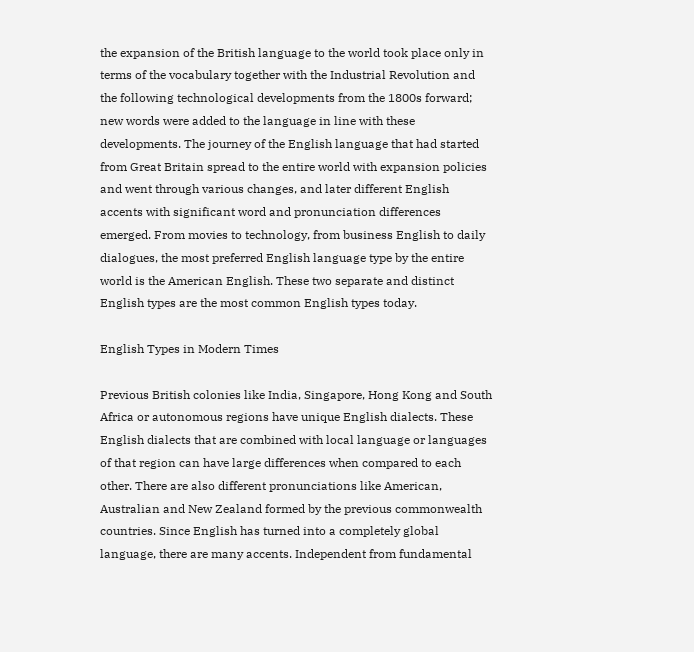the expansion of the British language to the world took place only in terms of the vocabulary together with the Industrial Revolution and the following technological developments from the 1800s forward; new words were added to the language in line with these developments. The journey of the English language that had started from Great Britain spread to the entire world with expansion policies and went through various changes, and later different English accents with significant word and pronunciation differences emerged. From movies to technology, from business English to daily dialogues, the most preferred English language type by the entire world is the American English. These two separate and distinct English types are the most common English types today.

English Types in Modern Times

Previous British colonies like India, Singapore, Hong Kong and South Africa or autonomous regions have unique English dialects. These English dialects that are combined with local language or languages of that region can have large differences when compared to each other. There are also different pronunciations like American, Australian and New Zealand formed by the previous commonwealth countries. Since English has turned into a completely global language, there are many accents. Independent from fundamental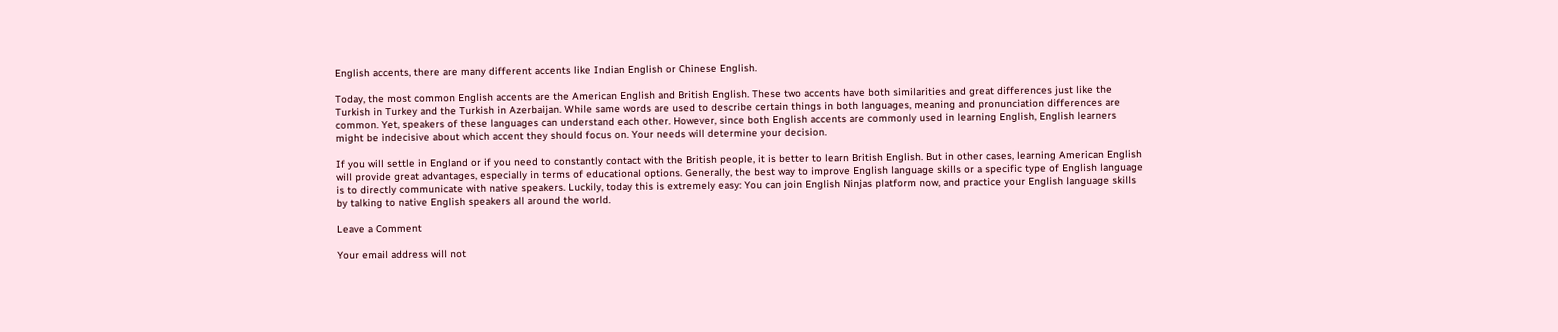English accents, there are many different accents like Indian English or Chinese English.

Today, the most common English accents are the American English and British English. These two accents have both similarities and great differences just like the Turkish in Turkey and the Turkish in Azerbaijan. While same words are used to describe certain things in both languages, meaning and pronunciation differences are common. Yet, speakers of these languages can understand each other. However, since both English accents are commonly used in learning English, English learners might be indecisive about which accent they should focus on. Your needs will determine your decision.

If you will settle in England or if you need to constantly contact with the British people, it is better to learn British English. But in other cases, learning American English will provide great advantages, especially in terms of educational options. Generally, the best way to improve English language skills or a specific type of English language is to directly communicate with native speakers. Luckily, today this is extremely easy: You can join English Ninjas platform now, and practice your English language skills by talking to native English speakers all around the world.

Leave a Comment

Your email address will not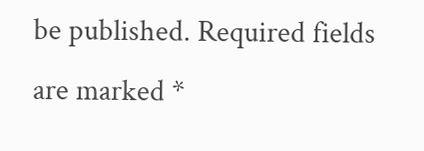be published. Required fields are marked *